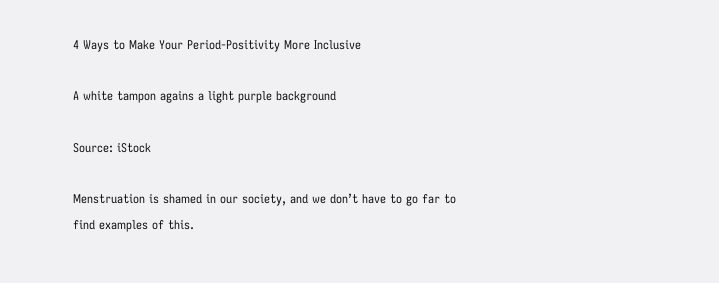4 Ways to Make Your Period-Positivity More Inclusive

A white tampon agains a light purple background

Source: iStock

Menstruation is shamed in our society, and we don’t have to go far to find examples of this.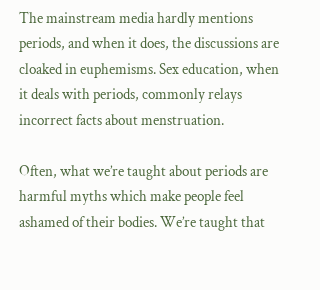The mainstream media hardly mentions periods, and when it does, the discussions are cloaked in euphemisms. Sex education, when it deals with periods, commonly relays incorrect facts about menstruation.

Often, what we’re taught about periods are harmful myths which make people feel ashamed of their bodies. We’re taught that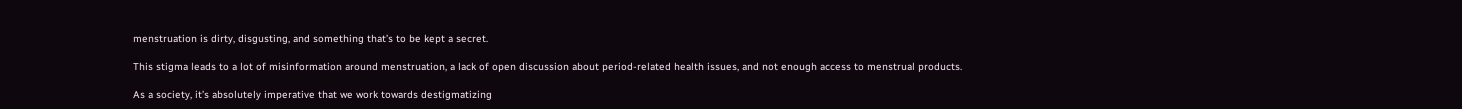menstruation is dirty, disgusting, and something that’s to be kept a secret.

This stigma leads to a lot of misinformation around menstruation, a lack of open discussion about period-related health issues, and not enough access to menstrual products.

As a society, it’s absolutely imperative that we work towards destigmatizing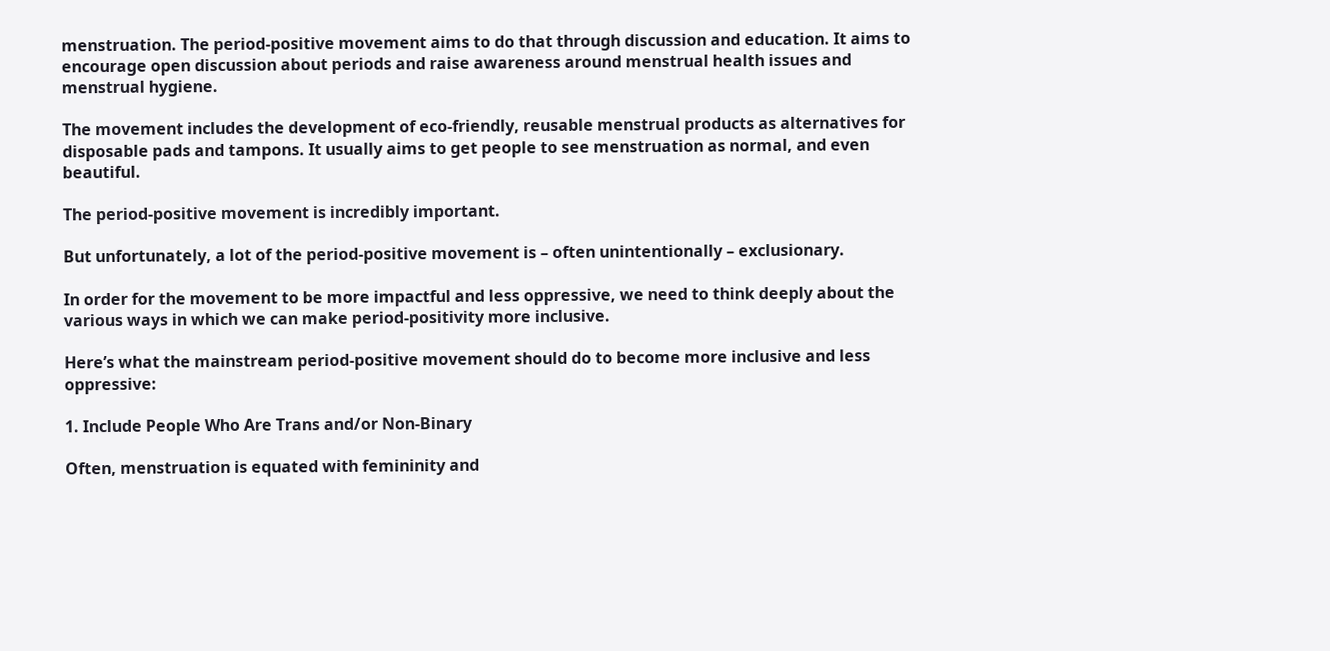menstruation. The period-positive movement aims to do that through discussion and education. It aims to encourage open discussion about periods and raise awareness around menstrual health issues and menstrual hygiene.

The movement includes the development of eco-friendly, reusable menstrual products as alternatives for disposable pads and tampons. It usually aims to get people to see menstruation as normal, and even beautiful.

The period-positive movement is incredibly important.

But unfortunately, a lot of the period-positive movement is – often unintentionally – exclusionary.

In order for the movement to be more impactful and less oppressive, we need to think deeply about the various ways in which we can make period-positivity more inclusive.

Here’s what the mainstream period-positive movement should do to become more inclusive and less oppressive:

1. Include People Who Are Trans and/or Non-Binary

Often, menstruation is equated with femininity and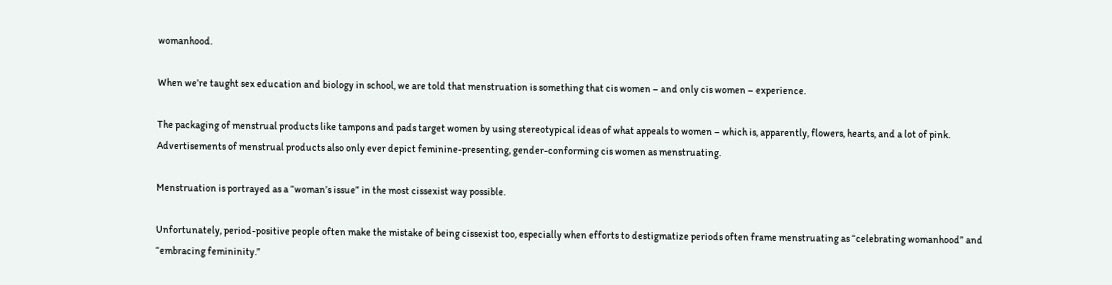womanhood.

When we’re taught sex education and biology in school, we are told that menstruation is something that cis women – and only cis women – experience.

The packaging of menstrual products like tampons and pads target women by using stereotypical ideas of what appeals to women – which is, apparently, flowers, hearts, and a lot of pink. Advertisements of menstrual products also only ever depict feminine-presenting, gender-conforming cis women as menstruating.

Menstruation is portrayed as a “woman’s issue” in the most cissexist way possible.

Unfortunately, period-positive people often make the mistake of being cissexist too, especially when efforts to destigmatize periods often frame menstruating as “celebrating womanhood” and “embracing femininity.”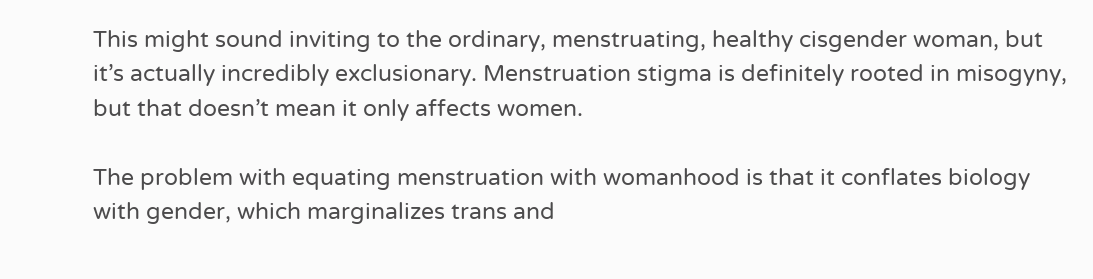This might sound inviting to the ordinary, menstruating, healthy cisgender woman, but it’s actually incredibly exclusionary. Menstruation stigma is definitely rooted in misogyny, but that doesn’t mean it only affects women.

The problem with equating menstruation with womanhood is that it conflates biology with gender, which marginalizes trans and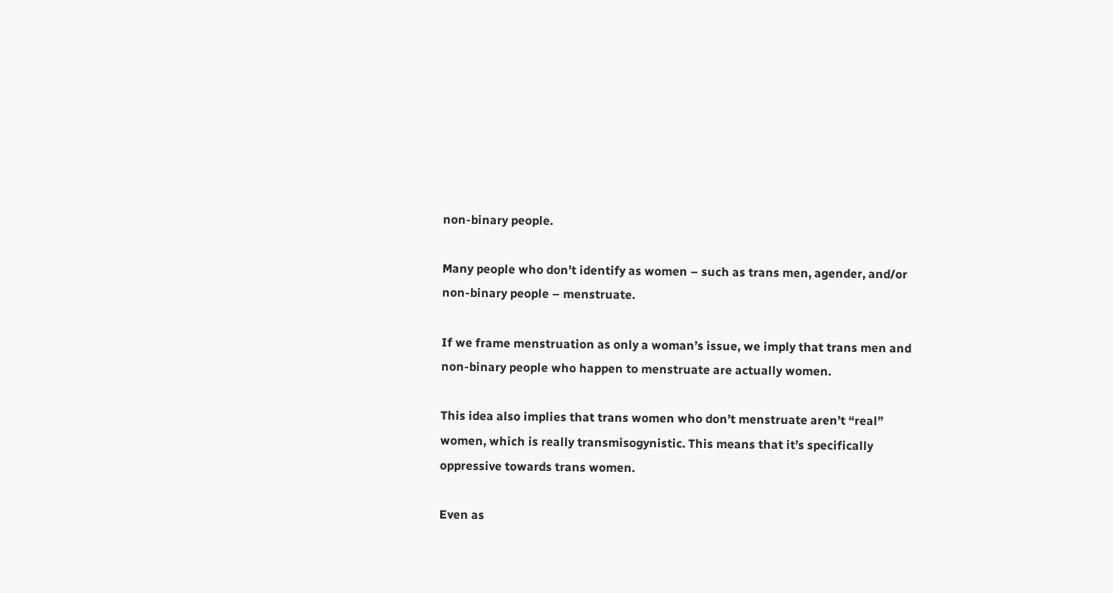non-binary people.

Many people who don’t identify as women – such as trans men, agender, and/or non-binary people – menstruate.

If we frame menstruation as only a woman’s issue, we imply that trans men and non-binary people who happen to menstruate are actually women.

This idea also implies that trans women who don’t menstruate aren’t “real” women, which is really transmisogynistic. This means that it’s specifically oppressive towards trans women.

Even as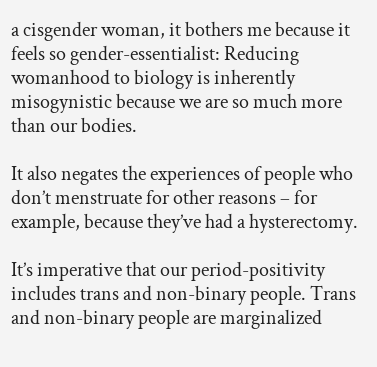a cisgender woman, it bothers me because it feels so gender-essentialist: Reducing womanhood to biology is inherently misogynistic because we are so much more than our bodies.

It also negates the experiences of people who don’t menstruate for other reasons – for example, because they’ve had a hysterectomy.

It’s imperative that our period-positivity includes trans and non-binary people. Trans and non-binary people are marginalized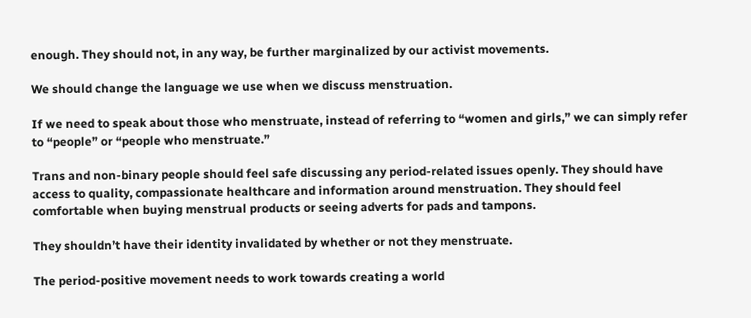enough. They should not, in any way, be further marginalized by our activist movements.

We should change the language we use when we discuss menstruation.

If we need to speak about those who menstruate, instead of referring to “women and girls,” we can simply refer to “people” or “people who menstruate.”

Trans and non-binary people should feel safe discussing any period-related issues openly. They should have access to quality, compassionate healthcare and information around menstruation. They should feel comfortable when buying menstrual products or seeing adverts for pads and tampons.

They shouldn’t have their identity invalidated by whether or not they menstruate.

The period-positive movement needs to work towards creating a world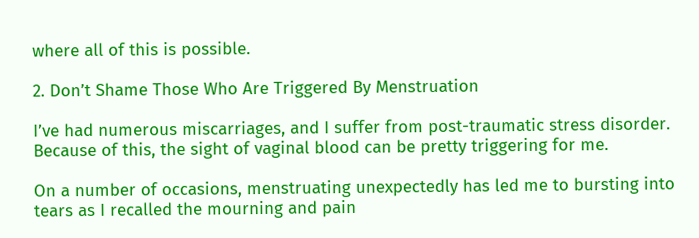where all of this is possible.

2. Don’t Shame Those Who Are Triggered By Menstruation

I’ve had numerous miscarriages, and I suffer from post-traumatic stress disorder. Because of this, the sight of vaginal blood can be pretty triggering for me.

On a number of occasions, menstruating unexpectedly has led me to bursting into tears as I recalled the mourning and pain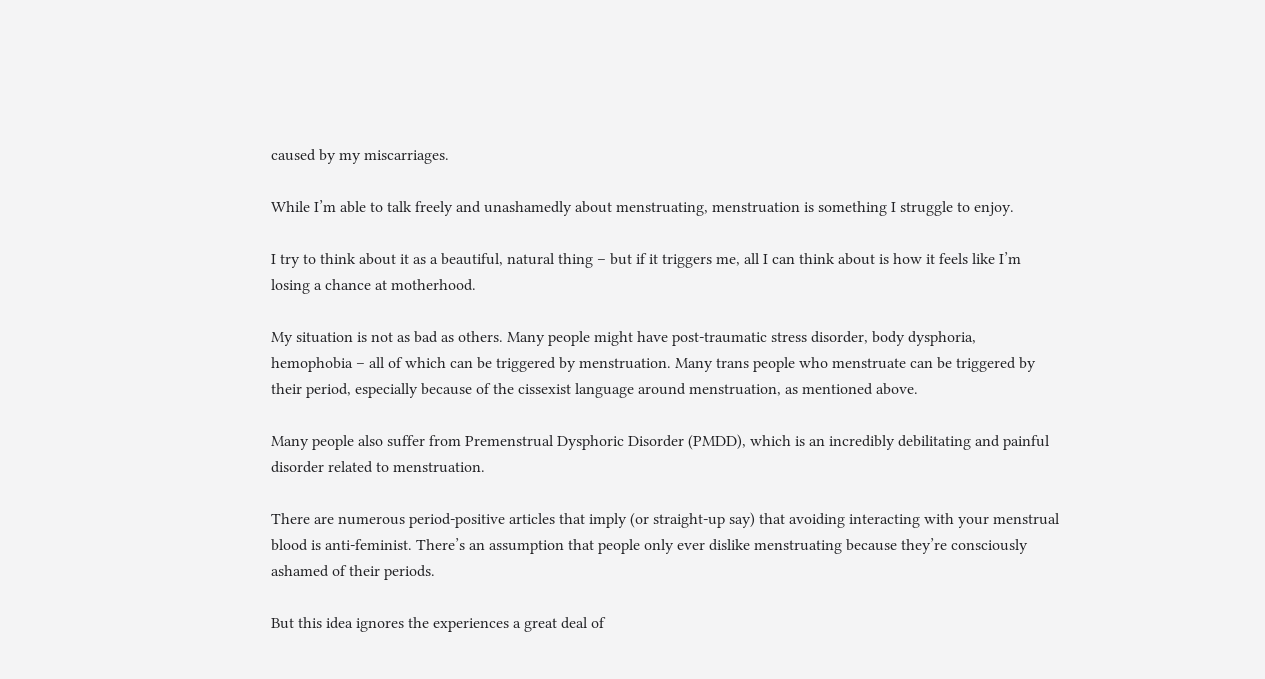caused by my miscarriages.

While I’m able to talk freely and unashamedly about menstruating, menstruation is something I struggle to enjoy.

I try to think about it as a beautiful, natural thing – but if it triggers me, all I can think about is how it feels like I’m losing a chance at motherhood.

My situation is not as bad as others. Many people might have post-traumatic stress disorder, body dysphoria, hemophobia – all of which can be triggered by menstruation. Many trans people who menstruate can be triggered by their period, especially because of the cissexist language around menstruation, as mentioned above.

Many people also suffer from Premenstrual Dysphoric Disorder (PMDD), which is an incredibly debilitating and painful disorder related to menstruation.

There are numerous period-positive articles that imply (or straight-up say) that avoiding interacting with your menstrual blood is anti-feminist. There’s an assumption that people only ever dislike menstruating because they’re consciously ashamed of their periods.

But this idea ignores the experiences a great deal of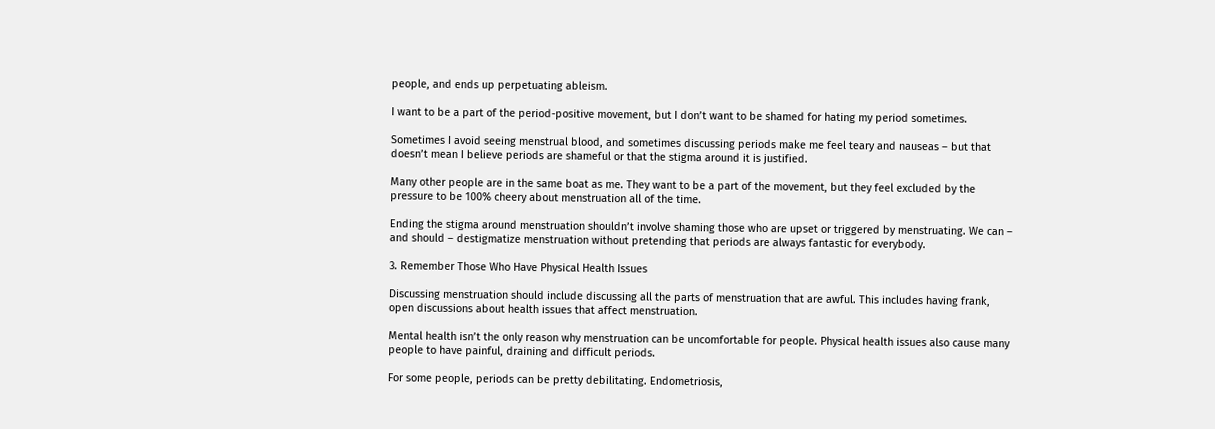people, and ends up perpetuating ableism.

I want to be a part of the period-positive movement, but I don’t want to be shamed for hating my period sometimes.

Sometimes I avoid seeing menstrual blood, and sometimes discussing periods make me feel teary and nauseas – but that doesn’t mean I believe periods are shameful or that the stigma around it is justified.

Many other people are in the same boat as me. They want to be a part of the movement, but they feel excluded by the pressure to be 100% cheery about menstruation all of the time.

Ending the stigma around menstruation shouldn’t involve shaming those who are upset or triggered by menstruating. We can – and should – destigmatize menstruation without pretending that periods are always fantastic for everybody.

3. Remember Those Who Have Physical Health Issues

Discussing menstruation should include discussing all the parts of menstruation that are awful. This includes having frank, open discussions about health issues that affect menstruation.

Mental health isn’t the only reason why menstruation can be uncomfortable for people. Physical health issues also cause many people to have painful, draining and difficult periods.

For some people, periods can be pretty debilitating. Endometriosis,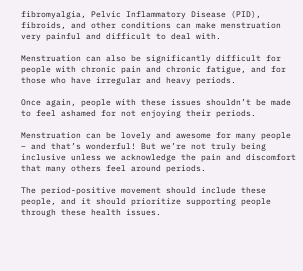fibromyalgia, Pelvic Inflammatory Disease (PID), fibroids, and other conditions can make menstruation very painful and difficult to deal with.

Menstruation can also be significantly difficult for people with chronic pain and chronic fatigue, and for those who have irregular and heavy periods.

Once again, people with these issues shouldn’t be made to feel ashamed for not enjoying their periods.

Menstruation can be lovely and awesome for many people – and that’s wonderful! But we’re not truly being inclusive unless we acknowledge the pain and discomfort that many others feel around periods.

The period-positive movement should include these people, and it should prioritize supporting people through these health issues.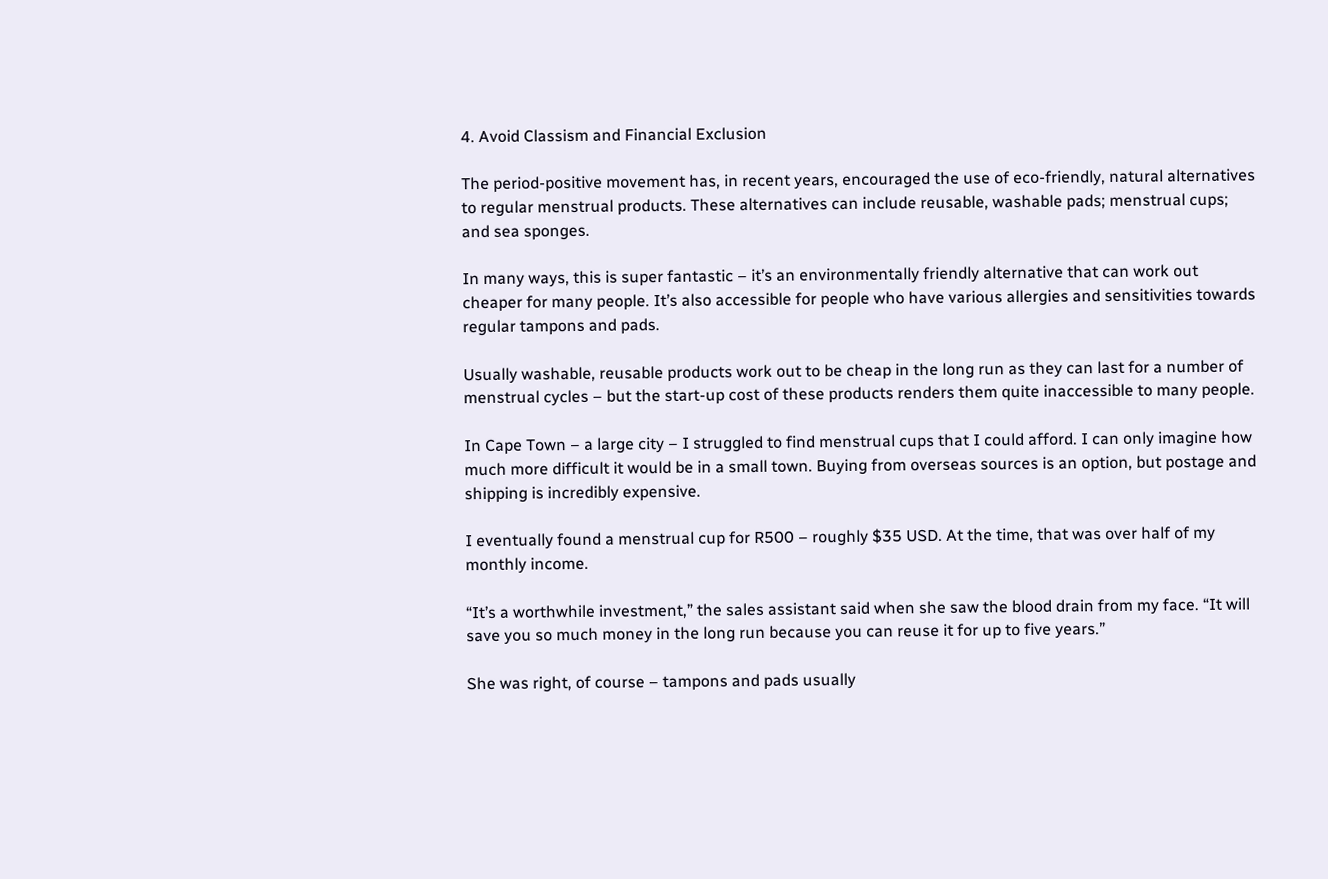4. Avoid Classism and Financial Exclusion

The period-positive movement has, in recent years, encouraged the use of eco-friendly, natural alternatives to regular menstrual products. These alternatives can include reusable, washable pads; menstrual cups; and sea sponges.

In many ways, this is super fantastic – it’s an environmentally friendly alternative that can work out cheaper for many people. It’s also accessible for people who have various allergies and sensitivities towards regular tampons and pads.

Usually washable, reusable products work out to be cheap in the long run as they can last for a number of menstrual cycles – but the start-up cost of these products renders them quite inaccessible to many people.

In Cape Town – a large city – I struggled to find menstrual cups that I could afford. I can only imagine how much more difficult it would be in a small town. Buying from overseas sources is an option, but postage and shipping is incredibly expensive.

I eventually found a menstrual cup for R500 – roughly $35 USD. At the time, that was over half of my monthly income.

“It’s a worthwhile investment,” the sales assistant said when she saw the blood drain from my face. “It will save you so much money in the long run because you can reuse it for up to five years.”

She was right, of course – tampons and pads usually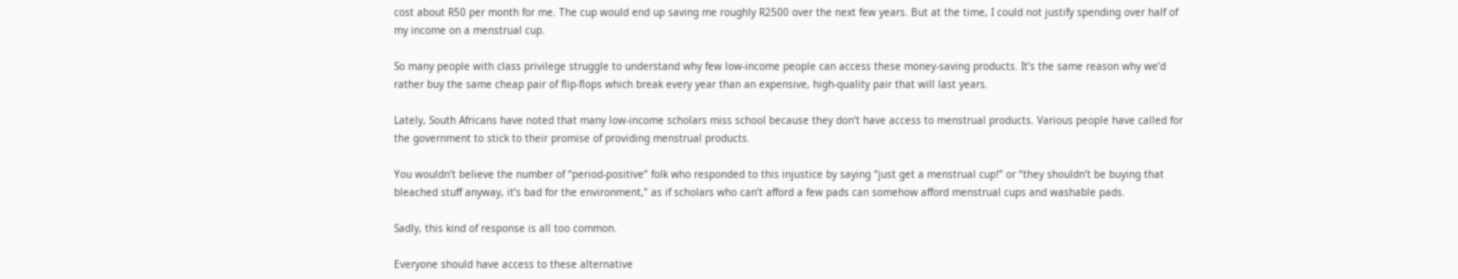cost about R50 per month for me. The cup would end up saving me roughly R2500 over the next few years. But at the time, I could not justify spending over half of my income on a menstrual cup.

So many people with class privilege struggle to understand why few low-income people can access these money-saving products. It’s the same reason why we’d rather buy the same cheap pair of flip-flops which break every year than an expensive, high-quality pair that will last years.

Lately, South Africans have noted that many low-income scholars miss school because they don’t have access to menstrual products. Various people have called for the government to stick to their promise of providing menstrual products.

You wouldn’t believe the number of “period-positive” folk who responded to this injustice by saying “just get a menstrual cup!” or “they shouldn’t be buying that bleached stuff anyway, it’s bad for the environment,” as if scholars who can’t afford a few pads can somehow afford menstrual cups and washable pads.

Sadly, this kind of response is all too common.

Everyone should have access to these alternative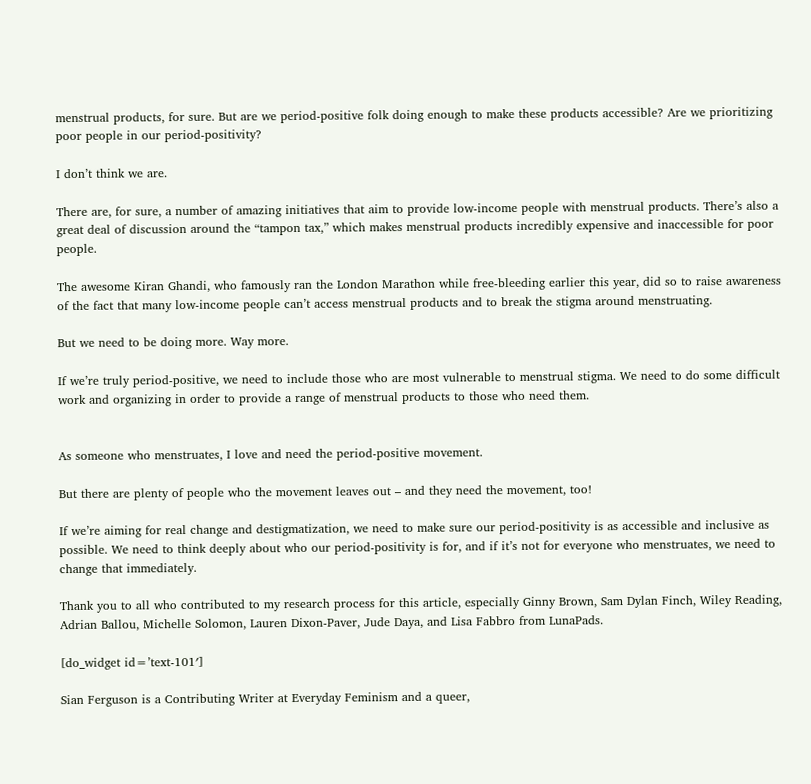menstrual products, for sure. But are we period-positive folk doing enough to make these products accessible? Are we prioritizing poor people in our period-positivity?

I don’t think we are.

There are, for sure, a number of amazing initiatives that aim to provide low-income people with menstrual products. There’s also a great deal of discussion around the “tampon tax,” which makes menstrual products incredibly expensive and inaccessible for poor people.

The awesome Kiran Ghandi, who famously ran the London Marathon while free-bleeding earlier this year, did so to raise awareness of the fact that many low-income people can’t access menstrual products and to break the stigma around menstruating.

But we need to be doing more. Way more.

If we’re truly period-positive, we need to include those who are most vulnerable to menstrual stigma. We need to do some difficult work and organizing in order to provide a range of menstrual products to those who need them.


As someone who menstruates, I love and need the period-positive movement.

But there are plenty of people who the movement leaves out – and they need the movement, too!

If we’re aiming for real change and destigmatization, we need to make sure our period-positivity is as accessible and inclusive as possible. We need to think deeply about who our period-positivity is for, and if it’s not for everyone who menstruates, we need to change that immediately.

Thank you to all who contributed to my research process for this article, especially Ginny Brown, Sam Dylan Finch, Wiley Reading, Adrian Ballou, Michelle Solomon, Lauren Dixon-Paver, Jude Daya, and Lisa Fabbro from LunaPads.

[do_widget id=’text-101′]

Sian Ferguson is a Contributing Writer at Everyday Feminism and a queer,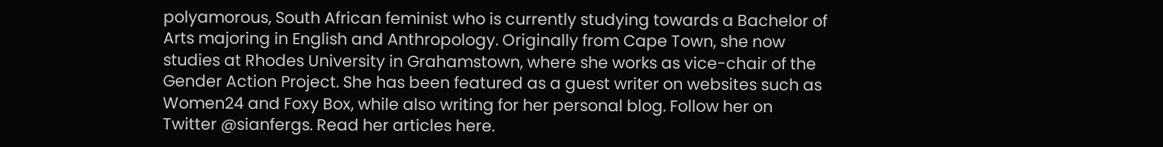polyamorous, South African feminist who is currently studying towards a Bachelor of Arts majoring in English and Anthropology. Originally from Cape Town, she now studies at Rhodes University in Grahamstown, where she works as vice-chair of the Gender Action Project. She has been featured as a guest writer on websites such as Women24 and Foxy Box, while also writing for her personal blog. Follow her on Twitter @sianfergs. Read her articles here.